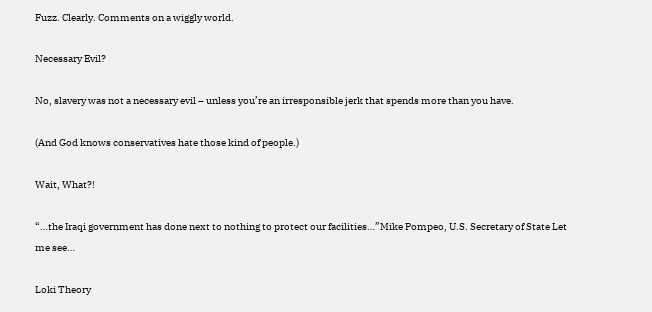Fuzz. Clearly. Comments on a wiggly world.

Necessary Evil?

No, slavery was not a necessary evil – unless you’re an irresponsible jerk that spends more than you have.

(And God knows conservatives hate those kind of people.)

Wait, What?!

“…the Iraqi government has done next to nothing to protect our facilities…”Mike Pompeo, U.S. Secretary of State Let me see…

Loki Theory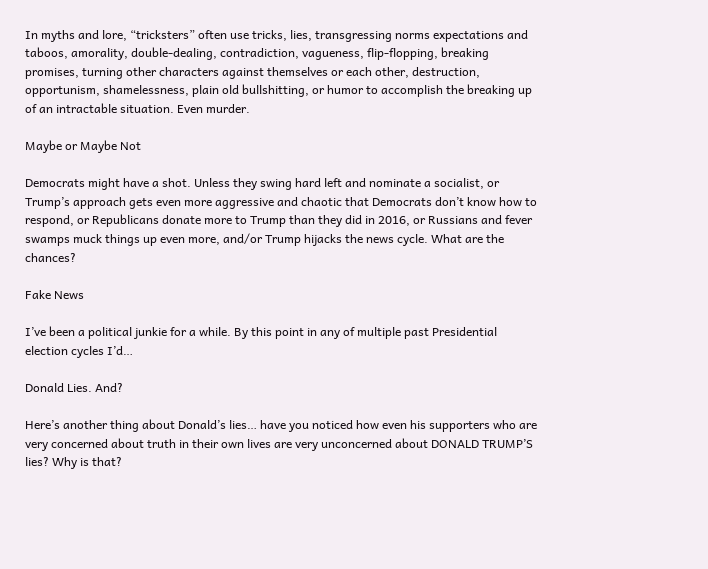In myths and lore, “tricksters” often use tricks, lies, transgressing norms expectations and taboos, amorality, double-dealing, contradiction, vagueness, flip-flopping, breaking promises, turning other characters against themselves or each other, destruction, opportunism, shamelessness, plain old bullshitting, or humor to accomplish the breaking up of an intractable situation. Even murder.

Maybe or Maybe Not

Democrats might have a shot. Unless they swing hard left and nominate a socialist, or Trump’s approach gets even more aggressive and chaotic that Democrats don’t know how to respond, or Republicans donate more to Trump than they did in 2016, or Russians and fever swamps muck things up even more, and/or Trump hijacks the news cycle. What are the chances?

Fake News

I’ve been a political junkie for a while. By this point in any of multiple past Presidential election cycles I’d…

Donald Lies. And?

Here’s another thing about Donald’s lies… have you noticed how even his supporters who are very concerned about truth in their own lives are very unconcerned about DONALD TRUMP’S lies? Why is that?